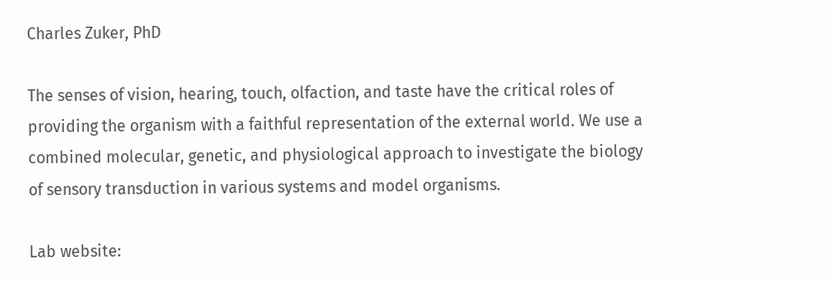Charles Zuker, PhD

The senses of vision, hearing, touch, olfaction, and taste have the critical roles of providing the organism with a faithful representation of the external world. We use a combined molecular, genetic, and physiological approach to investigate the biology of sensory transduction in various systems and model organisms.

Lab website: